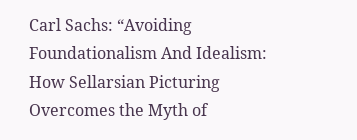Carl Sachs: “Avoiding Foundationalism And Idealism: How Sellarsian Picturing Overcomes the Myth of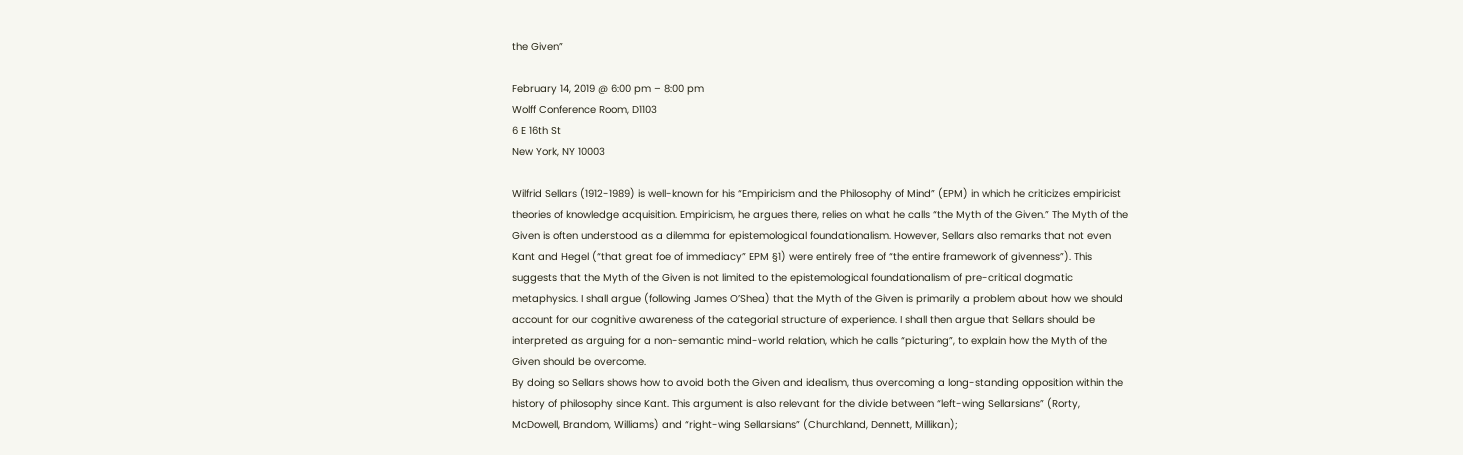the Given”

February 14, 2019 @ 6:00 pm – 8:00 pm
Wolff Conference Room, D1103
6 E 16th St
New York, NY 10003

Wilfrid Sellars (1912-1989) is well-known for his “Empiricism and the Philosophy of Mind” (EPM) in which he criticizes empiricist theories of knowledge acquisition. Empiricism, he argues there, relies on what he calls “the Myth of the Given.” The Myth of the Given is often understood as a dilemma for epistemological foundationalism. However, Sellars also remarks that not even Kant and Hegel (“that great foe of immediacy” EPM §1) were entirely free of “the entire framework of givenness”). This suggests that the Myth of the Given is not limited to the epistemological foundationalism of pre-critical dogmatic metaphysics. I shall argue (following James O’Shea) that the Myth of the Given is primarily a problem about how we should account for our cognitive awareness of the categorial structure of experience. I shall then argue that Sellars should be interpreted as arguing for a non-semantic mind-world relation, which he calls “picturing”, to explain how the Myth of the Given should be overcome.
By doing so Sellars shows how to avoid both the Given and idealism, thus overcoming a long-standing opposition within the history of philosophy since Kant. This argument is also relevant for the divide between “left-wing Sellarsians” (Rorty, McDowell, Brandom, Williams) and “right-wing Sellarsians” (Churchland, Dennett, Millikan);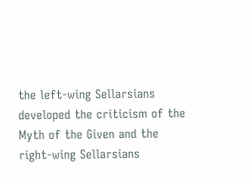the left-wing Sellarsians developed the criticism of the Myth of the Given and the right-wing Sellarsians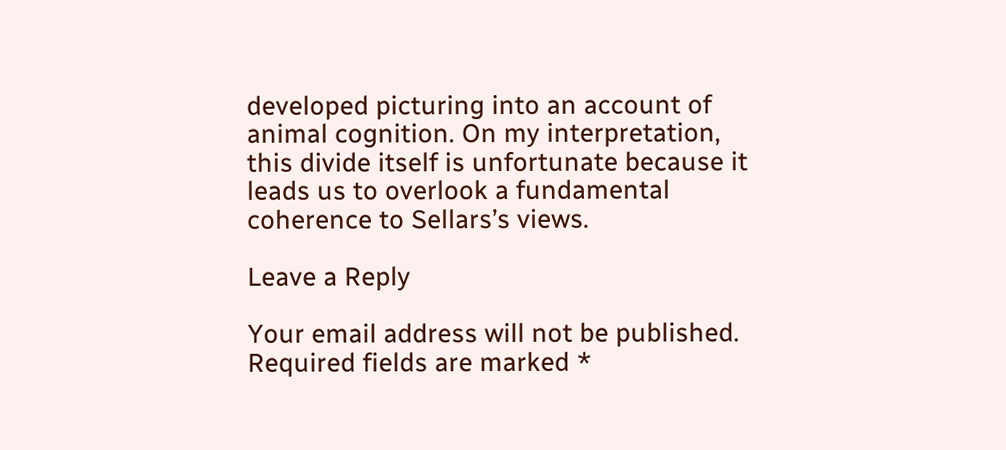developed picturing into an account of animal cognition. On my interpretation, this divide itself is unfortunate because it leads us to overlook a fundamental coherence to Sellars’s views.

Leave a Reply

Your email address will not be published. Required fields are marked *